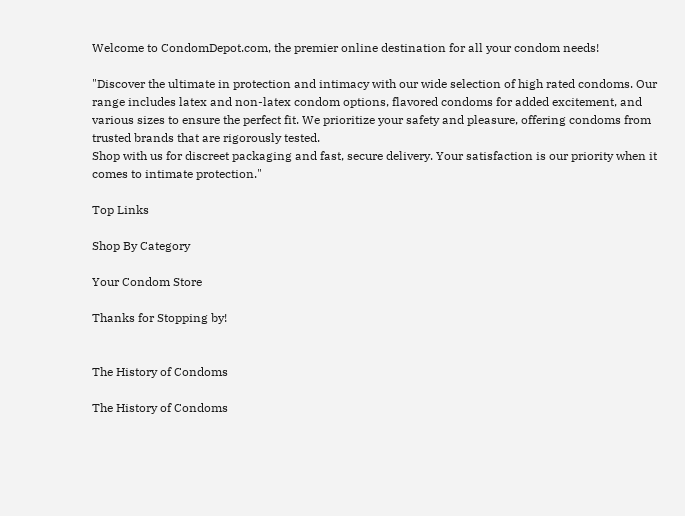Welcome to CondomDepot.com, the premier online destination for all your condom needs!

"Discover the ultimate in protection and intimacy with our wide selection of high rated condoms. Our range includes latex and non-latex condom options, flavored condoms for added excitement, and various sizes to ensure the perfect fit. We prioritize your safety and pleasure, offering condoms from trusted brands that are rigorously tested.
Shop with us for discreet packaging and fast, secure delivery. Your satisfaction is our priority when it comes to intimate protection."

Top Links

Shop By Category

Your Condom Store

Thanks for Stopping by!


The History of Condoms

The History of Condoms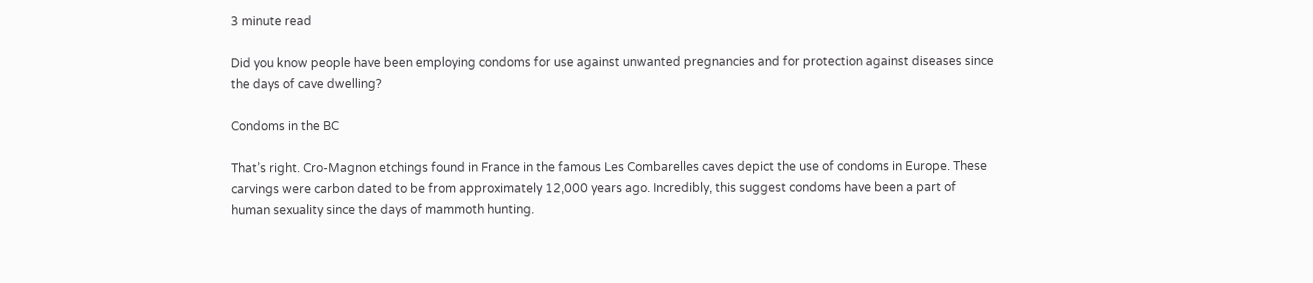3 minute read

Did you know people have been employing condoms for use against unwanted pregnancies and for protection against diseases since the days of cave dwelling?

Condoms in the BC

That’s right. Cro-Magnon etchings found in France in the famous Les Combarelles caves depict the use of condoms in Europe. These carvings were carbon dated to be from approximately 12,000 years ago. Incredibly, this suggest condoms have been a part of human sexuality since the days of mammoth hunting.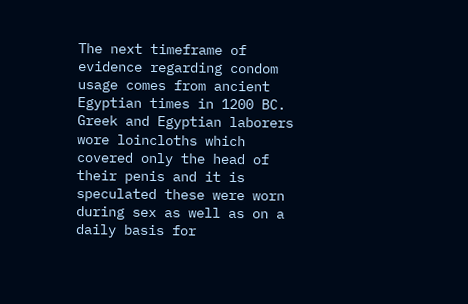The next timeframe of evidence regarding condom usage comes from ancient Egyptian times in 1200 BC. Greek and Egyptian laborers wore loincloths which covered only the head of their penis and it is speculated these were worn during sex as well as on a daily basis for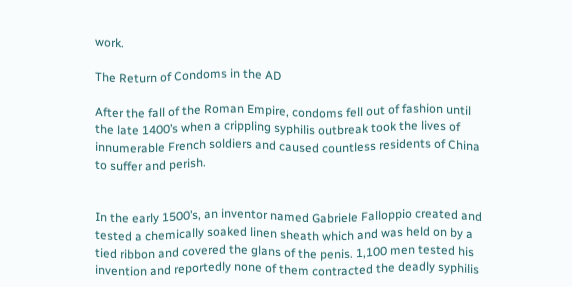work.

The Return of Condoms in the AD

After the fall of the Roman Empire, condoms fell out of fashion until the late 1400’s when a crippling syphilis outbreak took the lives of innumerable French soldiers and caused countless residents of China to suffer and perish.


In the early 1500’s, an inventor named Gabriele Falloppio created and tested a chemically soaked linen sheath which and was held on by a tied ribbon and covered the glans of the penis. 1,100 men tested his invention and reportedly none of them contracted the deadly syphilis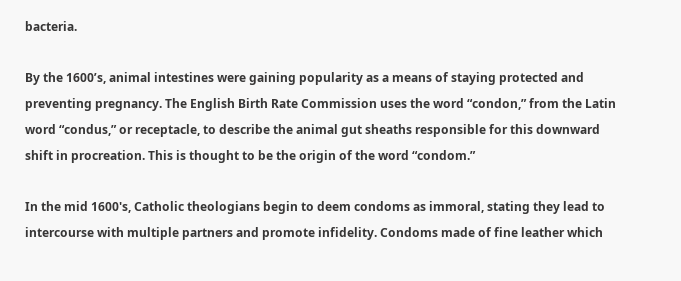bacteria.

By the 1600’s, animal intestines were gaining popularity as a means of staying protected and preventing pregnancy. The English Birth Rate Commission uses the word “condon,” from the Latin word “condus,” or receptacle, to describe the animal gut sheaths responsible for this downward shift in procreation. This is thought to be the origin of the word “condom.”

In the mid 1600's, Catholic theologians begin to deem condoms as immoral, stating they lead to intercourse with multiple partners and promote infidelity. Condoms made of fine leather which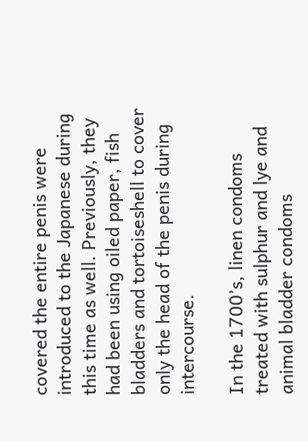covered the entire penis were introduced to the Japanese during this time as well. Previously, they had been using oiled paper, fish bladders and tortoiseshell to cover only the head of the penis during intercourse.

In the 1700’s, linen condoms treated with sulphur and lye and animal bladder condoms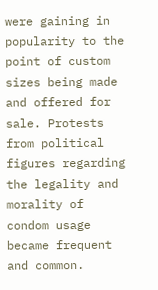were gaining in popularity to the point of custom sizes being made and offered for sale. Protests from political figures regarding the legality and morality of condom usage became frequent and common.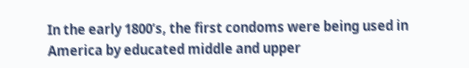In the early 1800’s, the first condoms were being used in America by educated middle and upper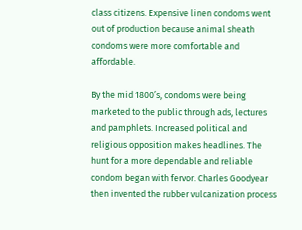class citizens. Expensive linen condoms went out of production because animal sheath condoms were more comfortable and affordable.

By the mid 1800’s, condoms were being marketed to the public through ads, lectures and pamphlets. Increased political and religious opposition makes headlines. The hunt for a more dependable and reliable condom began with fervor. Charles Goodyear then invented the rubber vulcanization process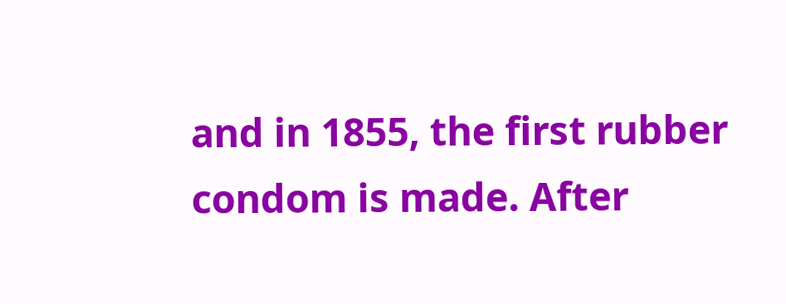and in 1855, the first rubber condom is made. After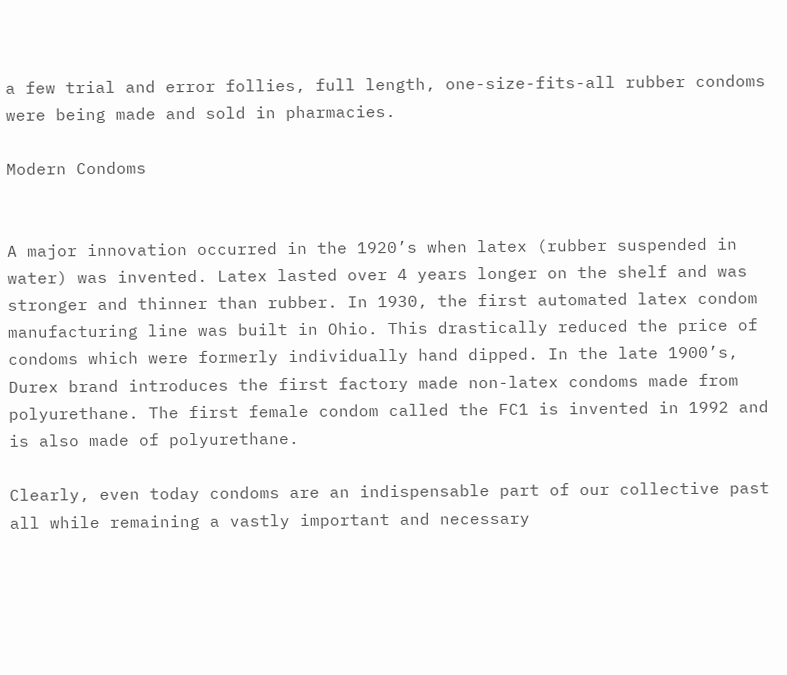a few trial and error follies, full length, one-size-fits-all rubber condoms were being made and sold in pharmacies.

Modern Condoms


A major innovation occurred in the 1920’s when latex (rubber suspended in water) was invented. Latex lasted over 4 years longer on the shelf and was stronger and thinner than rubber. In 1930, the first automated latex condom manufacturing line was built in Ohio. This drastically reduced the price of condoms which were formerly individually hand dipped. In the late 1900’s, Durex brand introduces the first factory made non-latex condoms made from polyurethane. The first female condom called the FC1 is invented in 1992 and is also made of polyurethane.

Clearly, even today condoms are an indispensable part of our collective past all while remaining a vastly important and necessary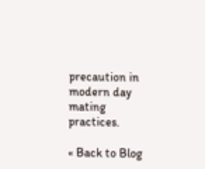precaution in modern day mating practices.

« Back to Blog